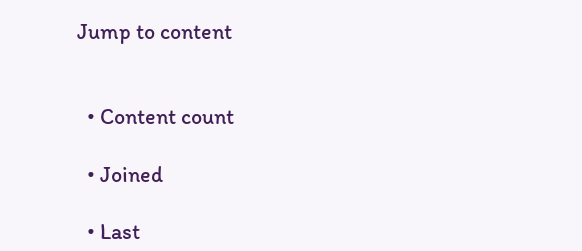Jump to content


  • Content count

  • Joined

  • Last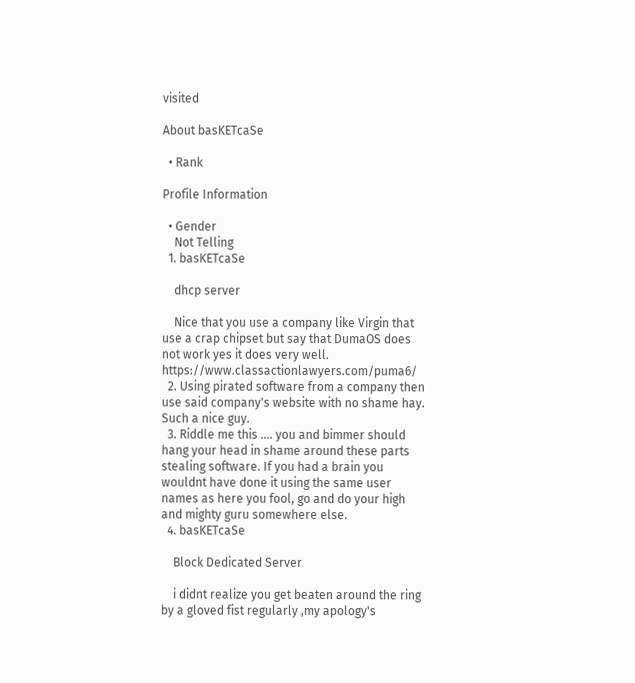visited

About basKETcaSe

  • Rank

Profile Information

  • Gender
    Not Telling
  1. basKETcaSe

    dhcp server

    Nice that you use a company like Virgin that use a crap chipset but say that DumaOS does not work yes it does very well. https://www.classactionlawyers.com/puma6/
  2. Using pirated software from a company then use said company's website with no shame hay. Such a nice guy.
  3. Riddle me this .... you and bimmer should hang your head in shame around these parts stealing software. If you had a brain you wouldnt have done it using the same user names as here you fool, go and do your high and mighty guru somewhere else.
  4. basKETcaSe

    Block Dedicated Server

    i didnt realize you get beaten around the ring by a gloved fist regularly ,my apology's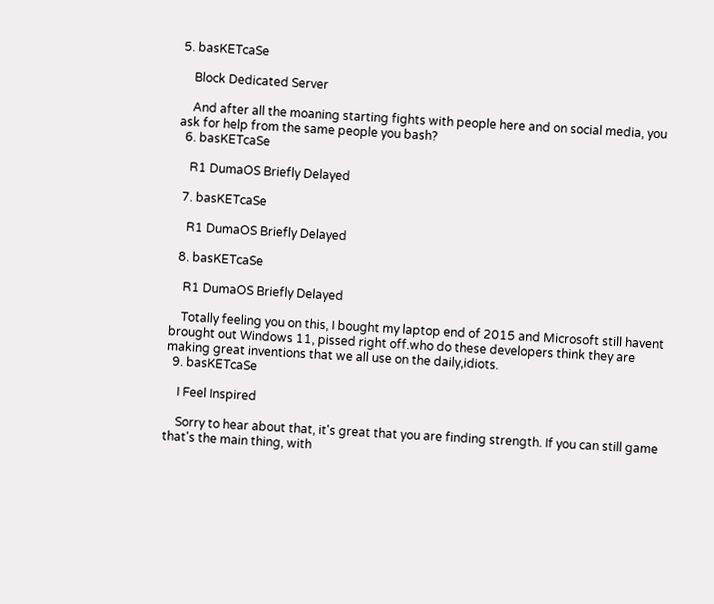5. basKETcaSe

    Block Dedicated Server

    And after all the moaning starting fights with people here and on social media, you ask for help from the same people you bash?
  6. basKETcaSe

    R1 DumaOS Briefly Delayed

  7. basKETcaSe

    R1 DumaOS Briefly Delayed

  8. basKETcaSe

    R1 DumaOS Briefly Delayed

    Totally feeling you on this, I bought my laptop end of 2015 and Microsoft still havent brought out Windows 11, pissed right off.who do these developers think they are making great inventions that we all use on the daily,idiots.
  9. basKETcaSe

    I Feel Inspired

    Sorry to hear about that, it's great that you are finding strength. If you can still game that's the main thing, with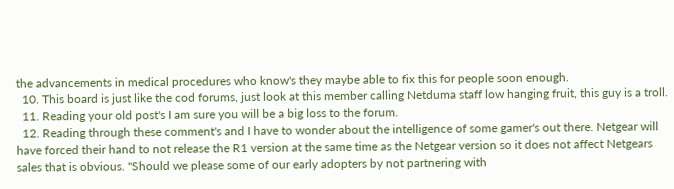the advancements in medical procedures who know's they maybe able to fix this for people soon enough.
  10. This board is just like the cod forums, just look at this member calling Netduma staff low hanging fruit, this guy is a troll.
  11. Reading your old post's I am sure you will be a big loss to the forum.
  12. Reading through these comment's and I have to wonder about the intelligence of some gamer's out there. Netgear will have forced their hand to not release the R1 version at the same time as the Netgear version so it does not affect Netgears sales that is obvious. "Should we please some of our early adopters by not partnering with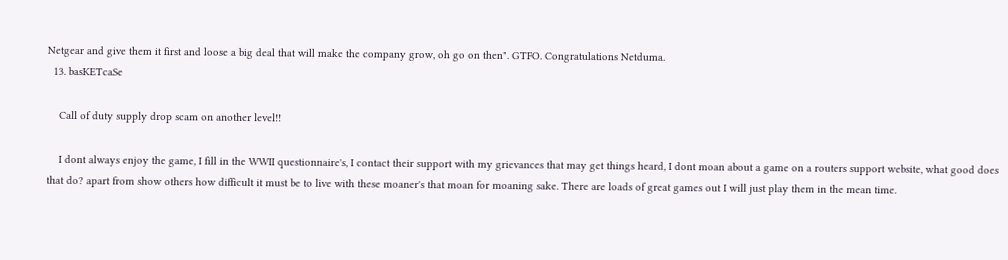Netgear and give them it first and loose a big deal that will make the company grow, oh go on then". GTFO. Congratulations Netduma.
  13. basKETcaSe

    Call of duty supply drop scam on another level!!

    I dont always enjoy the game, I fill in the WWII questionnaire's, I contact their support with my grievances that may get things heard, I dont moan about a game on a routers support website, what good does that do? apart from show others how difficult it must be to live with these moaner's that moan for moaning sake. There are loads of great games out I will just play them in the mean time.